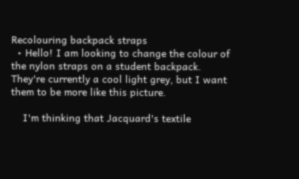Recolouring backpack straps
  • Hello! I am looking to change the colour of the nylon straps on a student backpack. They're currently a cool light grey, but I want them to be more like this picture.

    I'm thinking that Jacquard's textile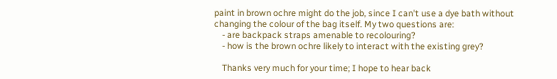paint in brown ochre might do the job, since I can't use a dye bath without changing the colour of the bag itself. My two questions are:
    - are backpack straps amenable to recolouring?
    - how is the brown ochre likely to interact with the existing grey?

    Thanks very much for your time; I hope to hear back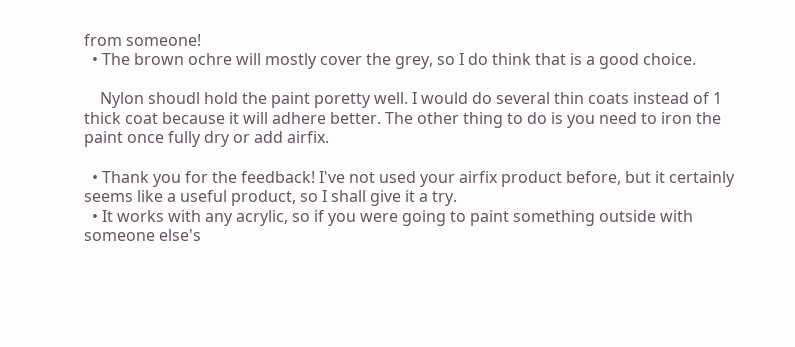from someone!
  • The brown ochre will mostly cover the grey, so I do think that is a good choice.

    Nylon shoudl hold the paint poretty well. I would do several thin coats instead of 1 thick coat because it will adhere better. The other thing to do is you need to iron the paint once fully dry or add airfix.

  • Thank you for the feedback! I've not used your airfix product before, but it certainly seems like a useful product, so I shall give it a try.
  • It works with any acrylic, so if you were going to paint something outside with someone else's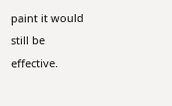paint it would still be effective.